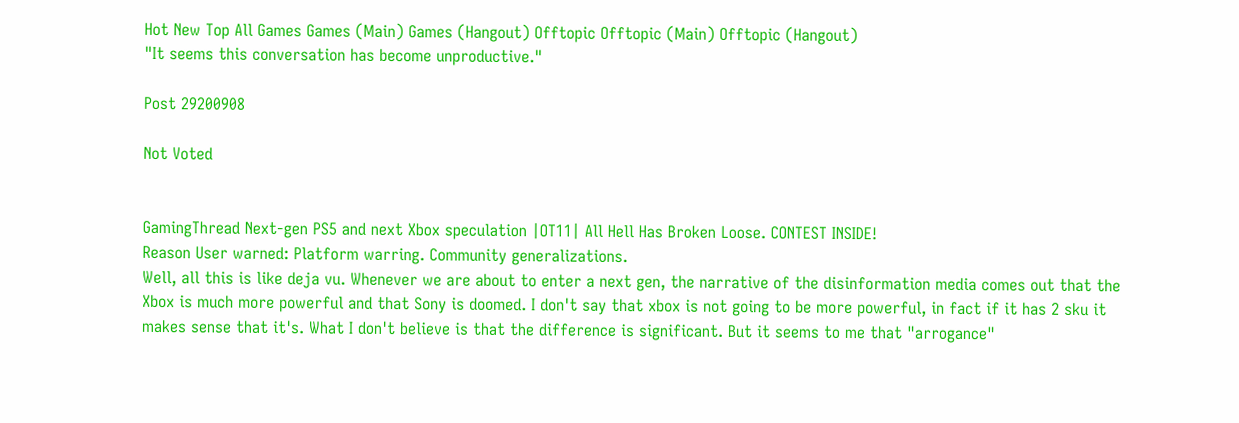Hot New Top All Games Games (Main) Games (Hangout) Offtopic Offtopic (Main) Offtopic (Hangout)
"It seems this conversation has become unproductive."

Post 29200908

Not Voted


GamingThread Next-gen PS5 and next Xbox speculation |OT11| All Hell Has Broken Loose. CONTEST INSIDE!
Reason User warned: Platform warring. Community generalizations.
Well, all this is like deja vu. Whenever we are about to enter a next gen, the narrative of the disinformation media comes out that the Xbox is much more powerful and that Sony is doomed. I don't say that xbox is not going to be more powerful, in fact if it has 2 sku it makes sense that it's. What I don't believe is that the difference is significant. But it seems to me that "arrogance"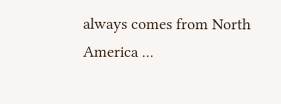always comes from North America ...